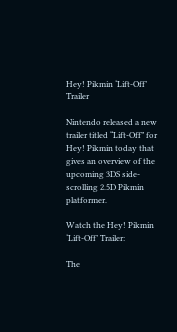Hey! Pikmin ‘Lift-Off’ Trailer

Nintendo released a new trailer titled “Lift-Off” for Hey! Pikmin today that gives an overview of the upcoming 3DS side-scrolling 2.5D Pikmin platformer.

Watch the Hey! Pikmin ‘Lift-Off’ Trailer:

The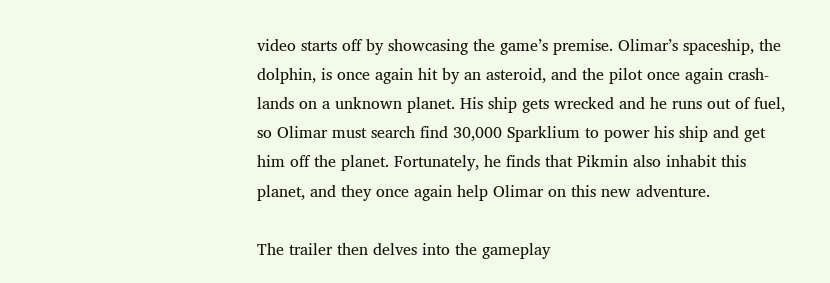video starts off by showcasing the game’s premise. Olimar’s spaceship, the dolphin, is once again hit by an asteroid, and the pilot once again crash-lands on a unknown planet. His ship gets wrecked and he runs out of fuel, so Olimar must search find 30,000 Sparklium to power his ship and get him off the planet. Fortunately, he finds that Pikmin also inhabit this planet, and they once again help Olimar on this new adventure.

The trailer then delves into the gameplay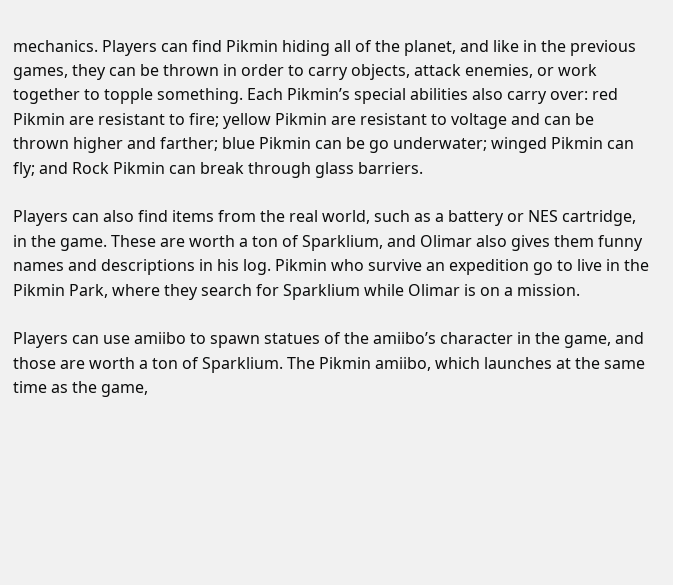mechanics. Players can find Pikmin hiding all of the planet, and like in the previous games, they can be thrown in order to carry objects, attack enemies, or work together to topple something. Each Pikmin’s special abilities also carry over: red Pikmin are resistant to fire; yellow Pikmin are resistant to voltage and can be thrown higher and farther; blue Pikmin can be go underwater; winged Pikmin can fly; and Rock Pikmin can break through glass barriers.

Players can also find items from the real world, such as a battery or NES cartridge, in the game. These are worth a ton of Sparklium, and Olimar also gives them funny names and descriptions in his log. Pikmin who survive an expedition go to live in the Pikmin Park, where they search for Sparklium while Olimar is on a mission.

Players can use amiibo to spawn statues of the amiibo’s character in the game, and those are worth a ton of Sparklium. The Pikmin amiibo, which launches at the same time as the game,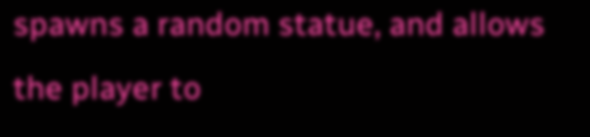spawns a random statue, and allows the player to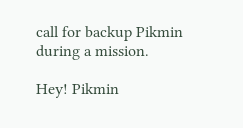call for backup Pikmin during a mission.

Hey! Pikmin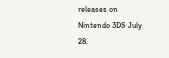releases on Nintendo 3DS July 28.